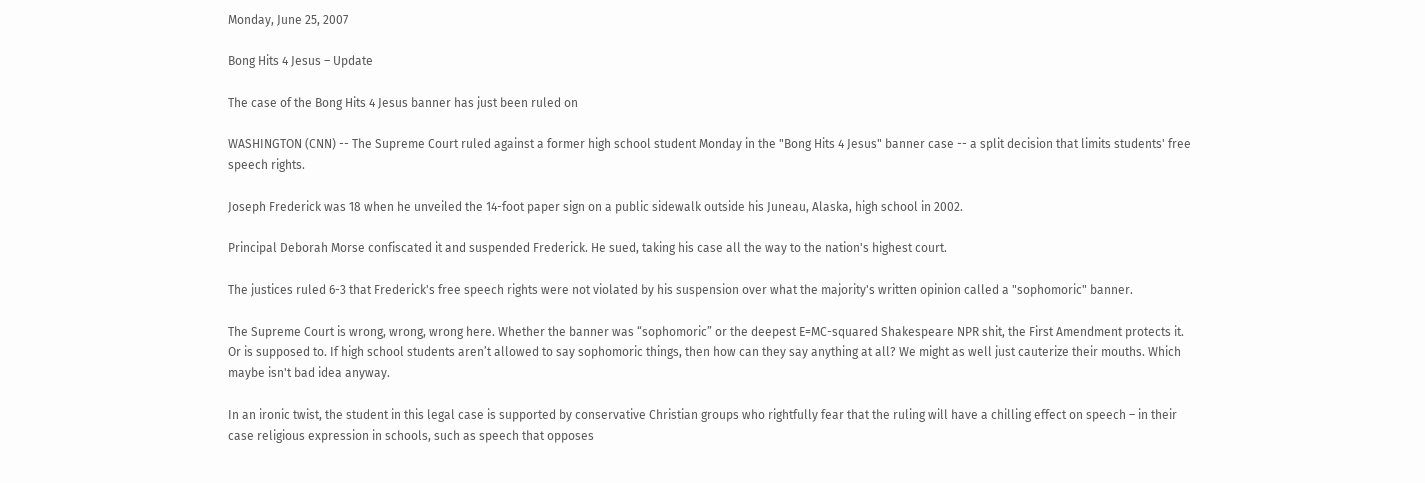Monday, June 25, 2007

Bong Hits 4 Jesus – Update

The case of the Bong Hits 4 Jesus banner has just been ruled on

WASHINGTON (CNN) -- The Supreme Court ruled against a former high school student Monday in the "Bong Hits 4 Jesus" banner case -- a split decision that limits students' free speech rights.

Joseph Frederick was 18 when he unveiled the 14-foot paper sign on a public sidewalk outside his Juneau, Alaska, high school in 2002.

Principal Deborah Morse confiscated it and suspended Frederick. He sued, taking his case all the way to the nation's highest court.

The justices ruled 6-3 that Frederick's free speech rights were not violated by his suspension over what the majority's written opinion called a "sophomoric" banner.

The Supreme Court is wrong, wrong, wrong here. Whether the banner was “sophomoric” or the deepest E=MC-squared Shakespeare NPR shit, the First Amendment protects it. Or is supposed to. If high school students aren’t allowed to say sophomoric things, then how can they say anything at all? We might as well just cauterize their mouths. Which maybe isn't bad idea anyway.

In an ironic twist, the student in this legal case is supported by conservative Christian groups who rightfully fear that the ruling will have a chilling effect on speech – in their case religious expression in schools, such as speech that opposes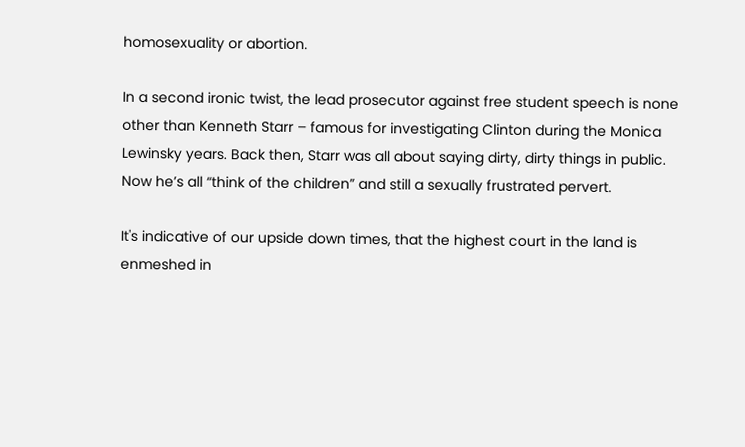homosexuality or abortion.

In a second ironic twist, the lead prosecutor against free student speech is none other than Kenneth Starr – famous for investigating Clinton during the Monica Lewinsky years. Back then, Starr was all about saying dirty, dirty things in public. Now he’s all “think of the children” and still a sexually frustrated pervert.

It's indicative of our upside down times, that the highest court in the land is enmeshed in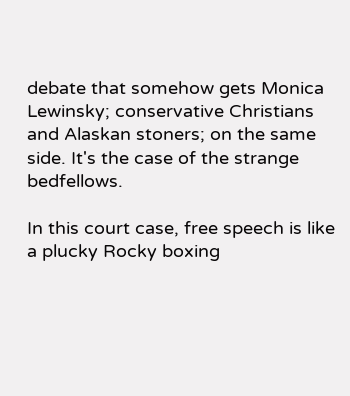debate that somehow gets Monica Lewinsky; conservative Christians and Alaskan stoners; on the same side. It's the case of the strange bedfellows.

In this court case, free speech is like a plucky Rocky boxing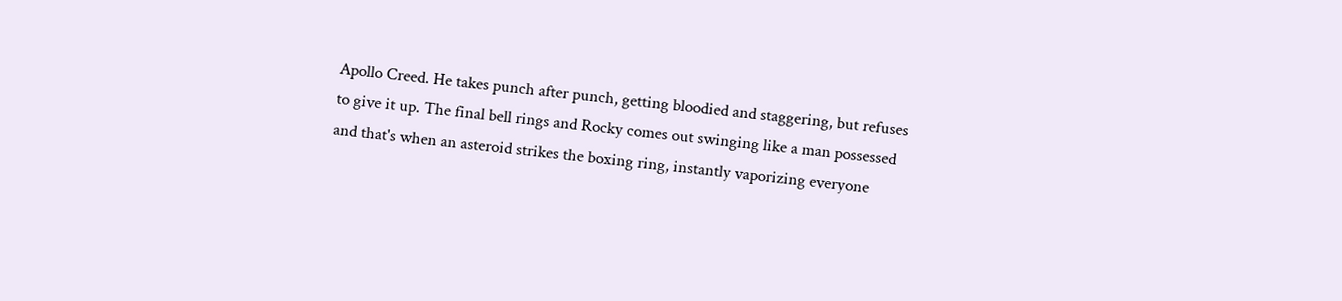Apollo Creed. He takes punch after punch, getting bloodied and staggering, but refuses to give it up. The final bell rings and Rocky comes out swinging like a man possessed and that's when an asteroid strikes the boxing ring, instantly vaporizing everyone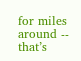for miles around -- that’s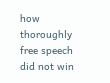how thoroughly free speech did not win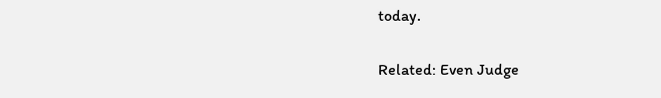today.

Related: Even Judge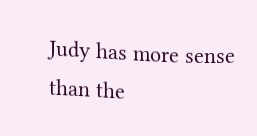Judy has more sense than the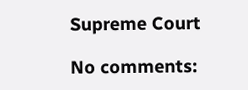Supreme Court

No comments: